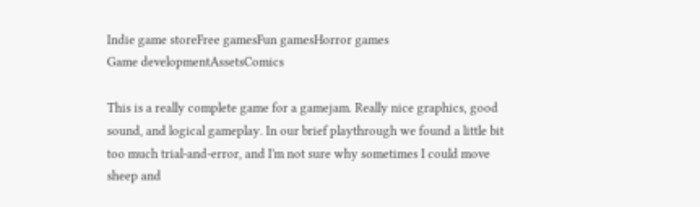Indie game storeFree gamesFun gamesHorror games
Game developmentAssetsComics

This is a really complete game for a gamejam. Really nice graphics, good sound, and logical gameplay. In our brief playthrough we found a little bit too much trial-and-error, and I'm not sure why sometimes I could move sheep and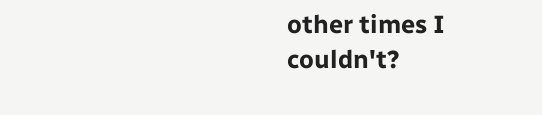other times I couldn't?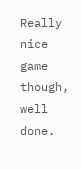Really nice game though, well done.